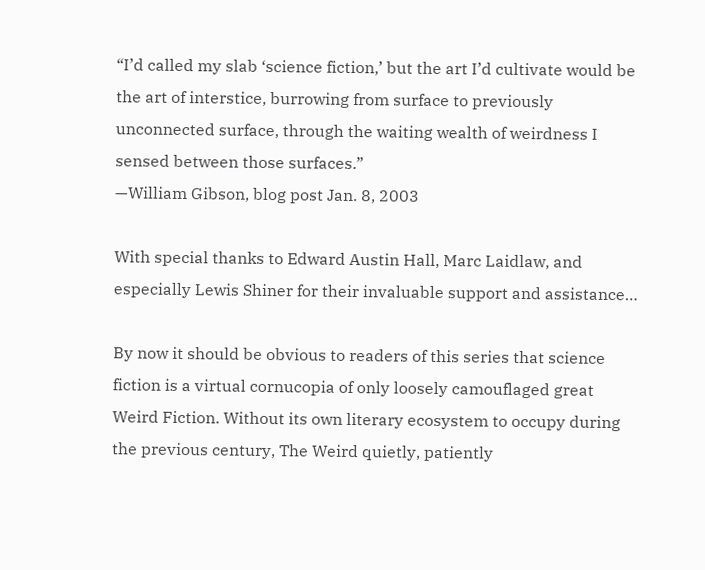“I’d called my slab ‘science fiction,’ but the art I’d cultivate would be the art of interstice, burrowing from surface to previously unconnected surface, through the waiting wealth of weirdness I sensed between those surfaces.”
—William Gibson, blog post Jan. 8, 2003

With special thanks to Edward Austin Hall, Marc Laidlaw, and especially Lewis Shiner for their invaluable support and assistance…

By now it should be obvious to readers of this series that science fiction is a virtual cornucopia of only loosely camouflaged great Weird Fiction. Without its own literary ecosystem to occupy during the previous century, The Weird quietly, patiently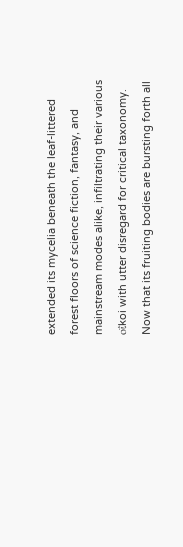extended its mycelia beneath the leaf-littered forest floors of science fiction, fantasy, and mainstream modes alike, infiltrating their various oΐkoi with utter disregard for critical taxonomy. Now that its fruiting bodies are bursting forth all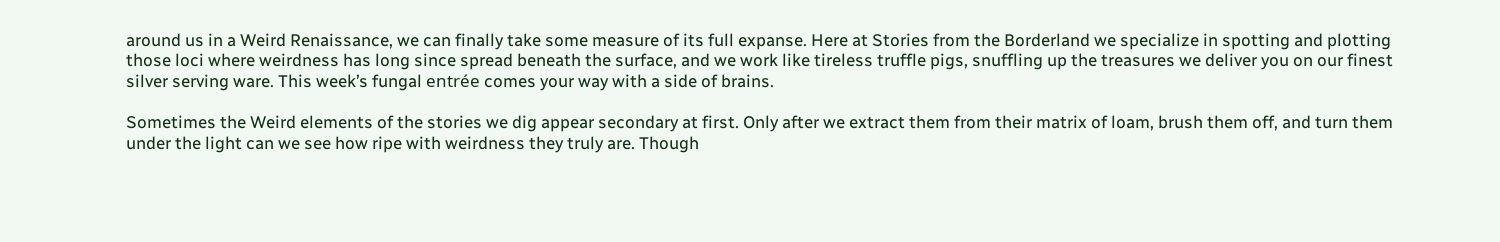around us in a Weird Renaissance, we can finally take some measure of its full expanse. Here at Stories from the Borderland we specialize in spotting and plotting those loci where weirdness has long since spread beneath the surface, and we work like tireless truffle pigs, snuffling up the treasures we deliver you on our finest silver serving ware. This week’s fungal entrée comes your way with a side of brains.

Sometimes the Weird elements of the stories we dig appear secondary at first. Only after we extract them from their matrix of loam, brush them off, and turn them under the light can we see how ripe with weirdness they truly are. Though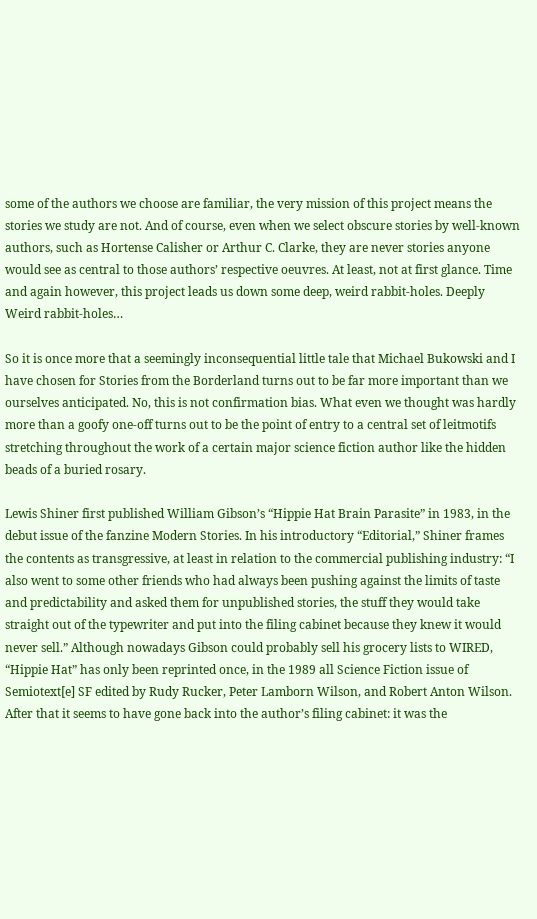some of the authors we choose are familiar, the very mission of this project means the stories we study are not. And of course, even when we select obscure stories by well-known authors, such as Hortense Calisher or Arthur C. Clarke, they are never stories anyone would see as central to those authors’ respective oeuvres. At least, not at first glance. Time and again however, this project leads us down some deep, weird rabbit-holes. Deeply Weird rabbit-holes…

So it is once more that a seemingly inconsequential little tale that Michael Bukowski and I have chosen for Stories from the Borderland turns out to be far more important than we ourselves anticipated. No, this is not confirmation bias. What even we thought was hardly more than a goofy one-off turns out to be the point of entry to a central set of leitmotifs stretching throughout the work of a certain major science fiction author like the hidden beads of a buried rosary.

Lewis Shiner first published William Gibson’s “Hippie Hat Brain Parasite” in 1983, in the debut issue of the fanzine Modern Stories. In his introductory “Editorial,” Shiner frames the contents as transgressive, at least in relation to the commercial publishing industry: “I also went to some other friends who had always been pushing against the limits of taste and predictability and asked them for unpublished stories, the stuff they would take straight out of the typewriter and put into the filing cabinet because they knew it would never sell.” Although nowadays Gibson could probably sell his grocery lists to WIRED, “Hippie Hat” has only been reprinted once, in the 1989 all Science Fiction issue of Semiotext[e] SF edited by Rudy Rucker, Peter Lamborn Wilson, and Robert Anton Wilson. After that it seems to have gone back into the author’s filing cabinet: it was the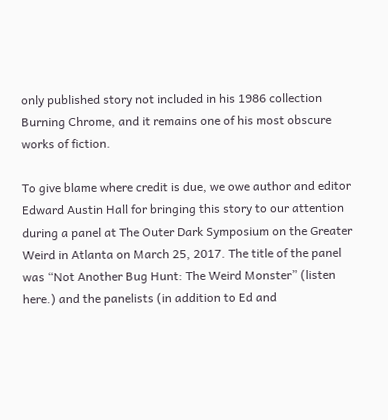only published story not included in his 1986 collection Burning Chrome, and it remains one of his most obscure works of fiction.

To give blame where credit is due, we owe author and editor Edward Austin Hall for bringing this story to our attention during a panel at The Outer Dark Symposium on the Greater Weird in Atlanta on March 25, 2017. The title of the panel was “Not Another Bug Hunt: The Weird Monster” (listen here.) and the panelists (in addition to Ed and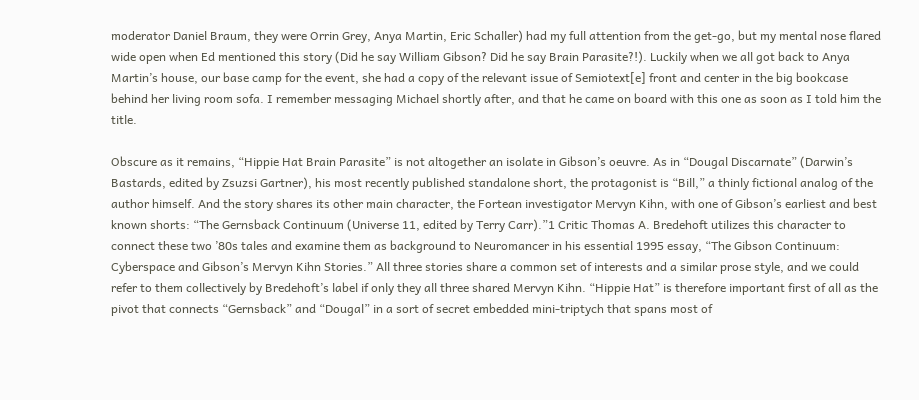moderator Daniel Braum, they were Orrin Grey, Anya Martin, Eric Schaller) had my full attention from the get-go, but my mental nose flared wide open when Ed mentioned this story (Did he say William Gibson? Did he say Brain Parasite?!). Luckily when we all got back to Anya Martin’s house, our base camp for the event, she had a copy of the relevant issue of Semiotext[e] front and center in the big bookcase behind her living room sofa. I remember messaging Michael shortly after, and that he came on board with this one as soon as I told him the title.

Obscure as it remains, “Hippie Hat Brain Parasite” is not altogether an isolate in Gibson’s oeuvre. As in “Dougal Discarnate” (Darwin’s Bastards, edited by Zsuzsi Gartner), his most recently published standalone short, the protagonist is “Bill,” a thinly fictional analog of the author himself. And the story shares its other main character, the Fortean investigator Mervyn Kihn, with one of Gibson’s earliest and best known shorts: “The Gernsback Continuum (Universe 11, edited by Terry Carr).”1 Critic Thomas A. Bredehoft utilizes this character to connect these two ’80s tales and examine them as background to Neuromancer in his essential 1995 essay, “The Gibson Continuum: Cyberspace and Gibson’s Mervyn Kihn Stories.” All three stories share a common set of interests and a similar prose style, and we could refer to them collectively by Bredehoft’s label if only they all three shared Mervyn Kihn. “Hippie Hat” is therefore important first of all as the pivot that connects “Gernsback” and “Dougal” in a sort of secret embedded mini-triptych that spans most of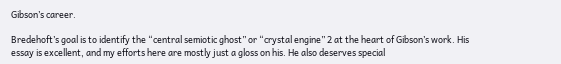Gibson’s career.

Bredehoft’s goal is to identify the “central semiotic ghost” or “crystal engine” 2 at the heart of Gibson’s work. His essay is excellent, and my efforts here are mostly just a gloss on his. He also deserves special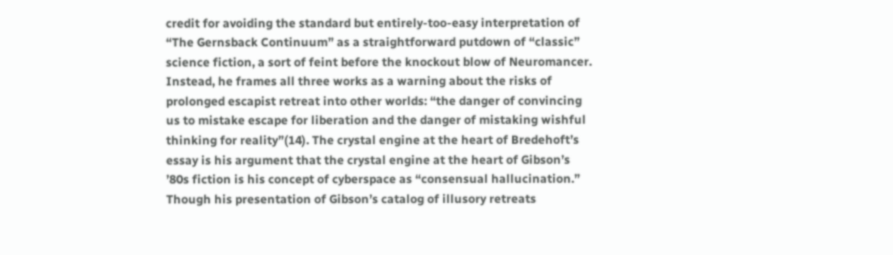credit for avoiding the standard but entirely-too-easy interpretation of “The Gernsback Continuum” as a straightforward putdown of “classic” science fiction, a sort of feint before the knockout blow of Neuromancer. Instead, he frames all three works as a warning about the risks of prolonged escapist retreat into other worlds: “the danger of convincing us to mistake escape for liberation and the danger of mistaking wishful thinking for reality”(14). The crystal engine at the heart of Bredehoft’s essay is his argument that the crystal engine at the heart of Gibson’s ’80s fiction is his concept of cyberspace as “consensual hallucination.” Though his presentation of Gibson’s catalog of illusory retreats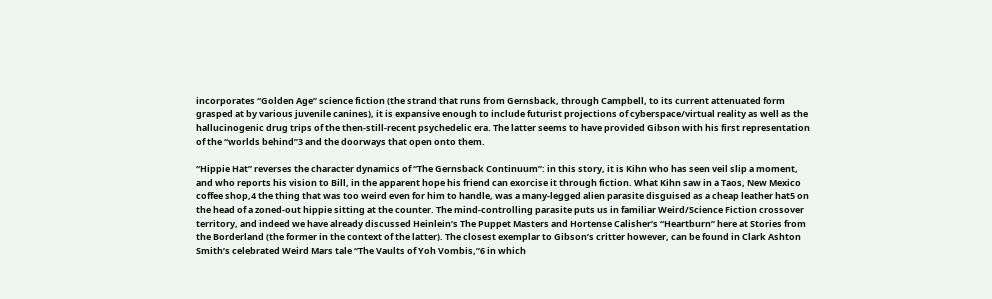incorporates “Golden Age” science fiction (the strand that runs from Gernsback, through Campbell, to its current attenuated form grasped at by various juvenile canines), it is expansive enough to include futurist projections of cyberspace/virtual reality as well as the hallucinogenic drug trips of the then-still-recent psychedelic era. The latter seems to have provided Gibson with his first representation of the “worlds behind”3 and the doorways that open onto them.

“Hippie Hat” reverses the character dynamics of “The Gernsback Continuum”: in this story, it is Kihn who has seen veil slip a moment, and who reports his vision to Bill, in the apparent hope his friend can exorcise it through fiction. What Kihn saw in a Taos, New Mexico coffee shop,4 the thing that was too weird even for him to handle, was a many-legged alien parasite disguised as a cheap leather hat5 on the head of a zoned-out hippie sitting at the counter. The mind-controlling parasite puts us in familiar Weird/Science Fiction crossover territory, and indeed we have already discussed Heinlein’s The Puppet Masters and Hortense Calisher’s “Heartburn” here at Stories from the Borderland (the former in the context of the latter). The closest exemplar to Gibson’s critter however, can be found in Clark Ashton Smith’s celebrated Weird Mars tale “The Vaults of Yoh Vombis,”6 in which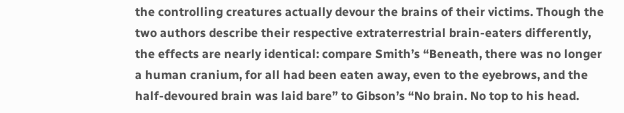the controlling creatures actually devour the brains of their victims. Though the two authors describe their respective extraterrestrial brain-eaters differently, the effects are nearly identical: compare Smith’s “Beneath, there was no longer a human cranium, for all had been eaten away, even to the eyebrows, and the half-devoured brain was laid bare” to Gibson’s “No brain. No top to his head.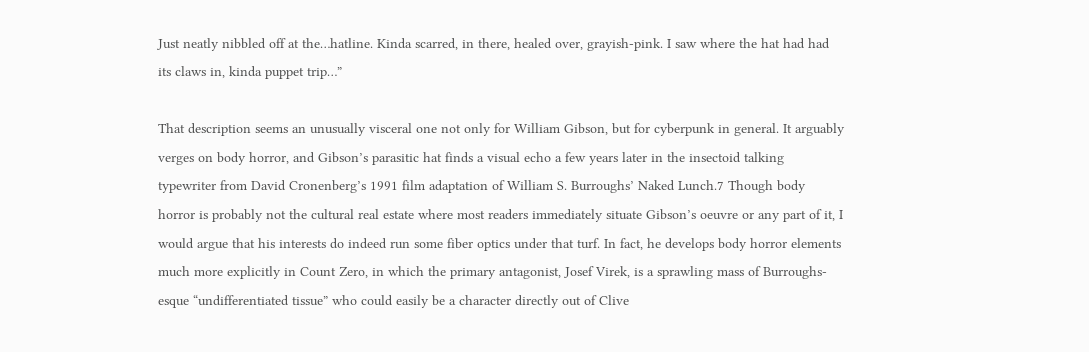Just neatly nibbled off at the…hatline. Kinda scarred, in there, healed over, grayish-pink. I saw where the hat had had its claws in, kinda puppet trip…”

That description seems an unusually visceral one not only for William Gibson, but for cyberpunk in general. It arguably verges on body horror, and Gibson’s parasitic hat finds a visual echo a few years later in the insectoid talking typewriter from David Cronenberg’s 1991 film adaptation of William S. Burroughs’ Naked Lunch.7 Though body horror is probably not the cultural real estate where most readers immediately situate Gibson’s oeuvre or any part of it, I would argue that his interests do indeed run some fiber optics under that turf. In fact, he develops body horror elements much more explicitly in Count Zero, in which the primary antagonist, Josef Virek, is a sprawling mass of Burroughs-esque “undifferentiated tissue” who could easily be a character directly out of Clive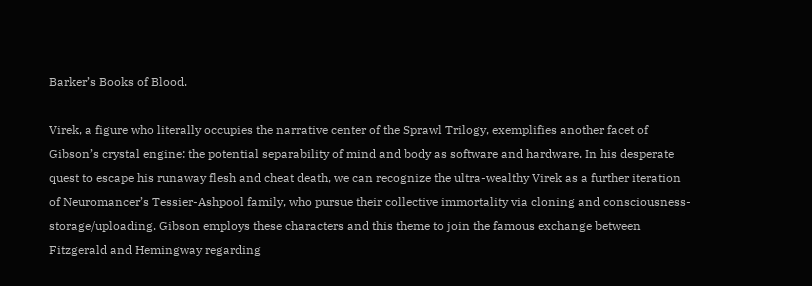Barker’s Books of Blood.

Virek, a figure who literally occupies the narrative center of the Sprawl Trilogy, exemplifies another facet of Gibson’s crystal engine: the potential separability of mind and body as software and hardware. In his desperate quest to escape his runaway flesh and cheat death, we can recognize the ultra-wealthy Virek as a further iteration of Neuromancer’s Tessier-Ashpool family, who pursue their collective immortality via cloning and consciousness-storage/uploading. Gibson employs these characters and this theme to join the famous exchange between Fitzgerald and Hemingway regarding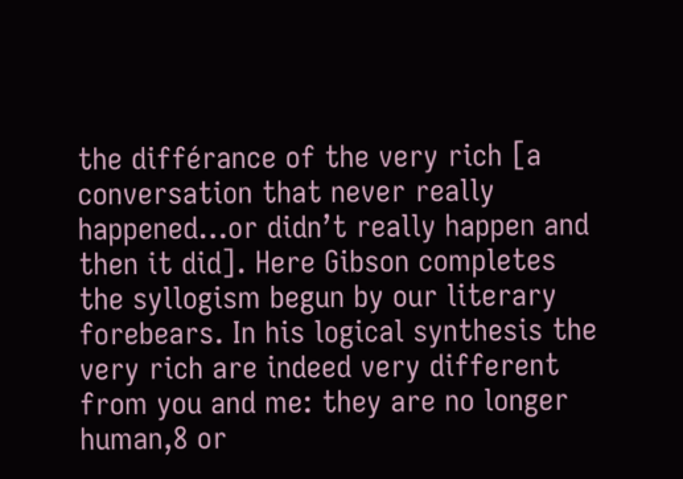the différance of the very rich [a conversation that never really happened…or didn’t really happen and then it did]. Here Gibson completes the syllogism begun by our literary forebears. In his logical synthesis the very rich are indeed very different from you and me: they are no longer human,8 or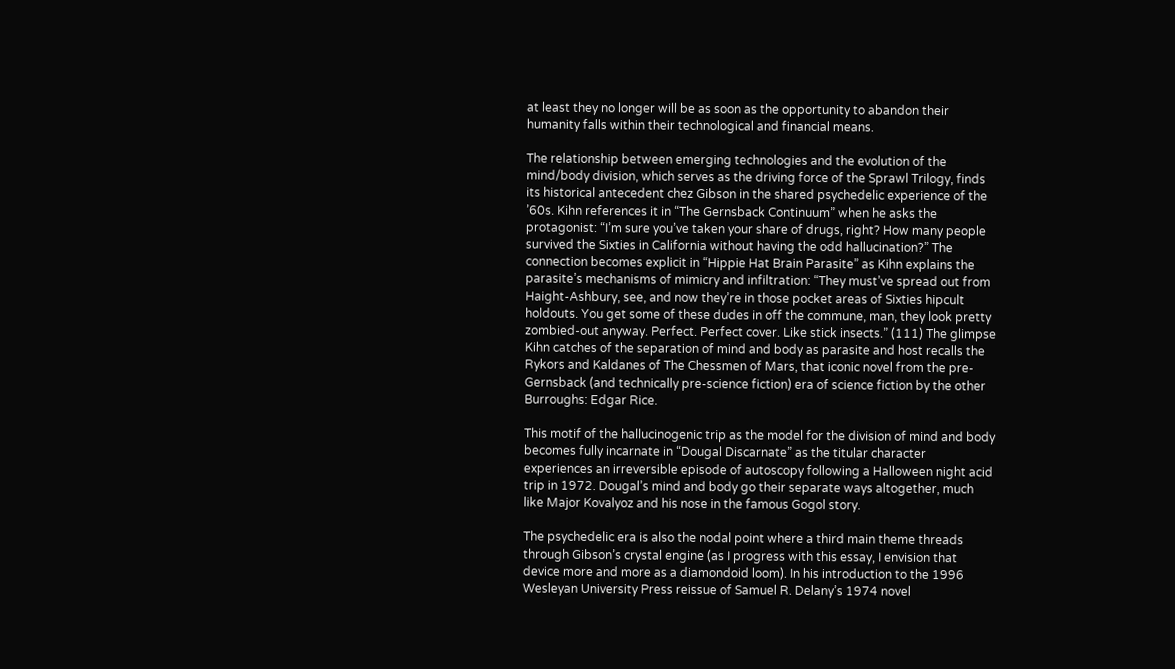at least they no longer will be as soon as the opportunity to abandon their humanity falls within their technological and financial means.

The relationship between emerging technologies and the evolution of the mind/body division, which serves as the driving force of the Sprawl Trilogy, finds its historical antecedent chez Gibson in the shared psychedelic experience of the ’60s. Kihn references it in “The Gernsback Continuum” when he asks the protagonist: “I’m sure you’ve taken your share of drugs, right? How many people survived the Sixties in California without having the odd hallucination?” The connection becomes explicit in “Hippie Hat Brain Parasite” as Kihn explains the parasite’s mechanisms of mimicry and infiltration: “They must’ve spread out from Haight-Ashbury, see, and now they’re in those pocket areas of Sixties hipcult holdouts. You get some of these dudes in off the commune, man, they look pretty zombied-out anyway. Perfect. Perfect cover. Like stick insects.” (111) The glimpse Kihn catches of the separation of mind and body as parasite and host recalls the Rykors and Kaldanes of The Chessmen of Mars, that iconic novel from the pre-Gernsback (and technically pre-science fiction) era of science fiction by the other Burroughs: Edgar Rice.

This motif of the hallucinogenic trip as the model for the division of mind and body becomes fully incarnate in “Dougal Discarnate” as the titular character experiences an irreversible episode of autoscopy following a Halloween night acid trip in 1972. Dougal’s mind and body go their separate ways altogether, much like Major Kovalyoz and his nose in the famous Gogol story.

The psychedelic era is also the nodal point where a third main theme threads through Gibson’s crystal engine (as I progress with this essay, I envision that device more and more as a diamondoid loom). In his introduction to the 1996 Wesleyan University Press reissue of Samuel R. Delany’s 1974 novel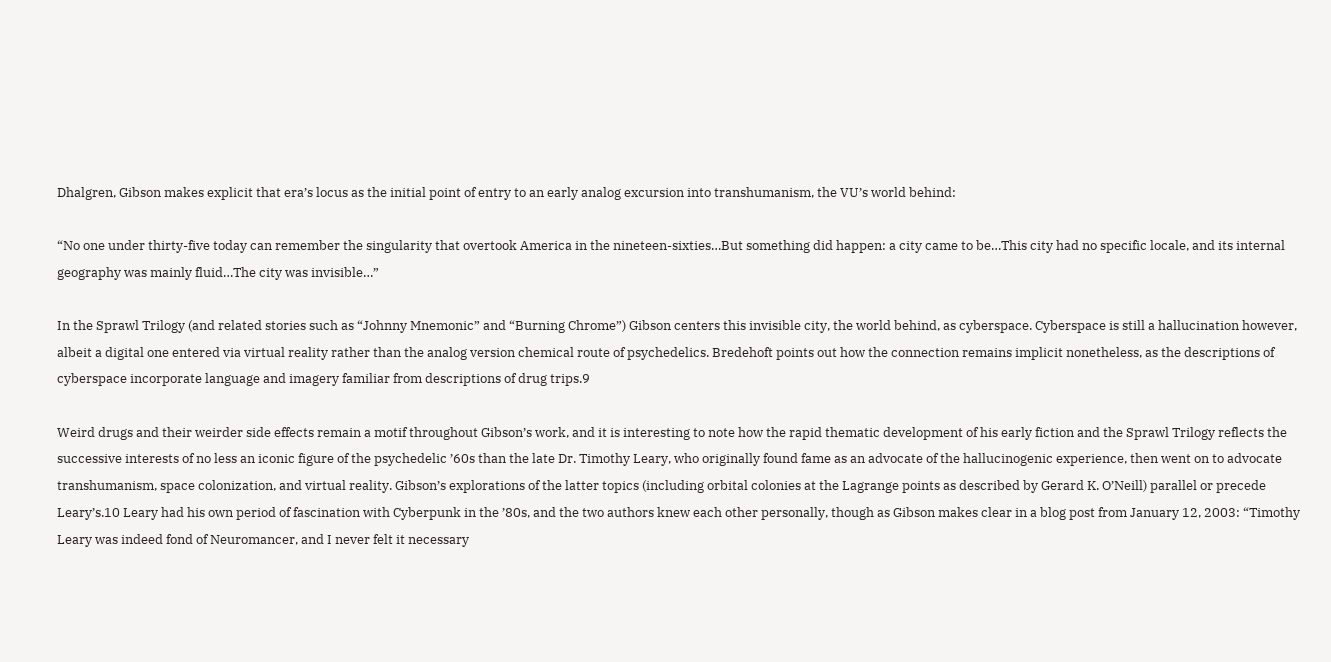Dhalgren, Gibson makes explicit that era’s locus as the initial point of entry to an early analog excursion into transhumanism, the VU’s world behind:

“No one under thirty-five today can remember the singularity that overtook America in the nineteen-sixties…But something did happen: a city came to be…This city had no specific locale, and its internal geography was mainly fluid…The city was invisible…”

In the Sprawl Trilogy (and related stories such as “Johnny Mnemonic” and “Burning Chrome”) Gibson centers this invisible city, the world behind, as cyberspace. Cyberspace is still a hallucination however, albeit a digital one entered via virtual reality rather than the analog version chemical route of psychedelics. Bredehoft points out how the connection remains implicit nonetheless, as the descriptions of cyberspace incorporate language and imagery familiar from descriptions of drug trips.9

Weird drugs and their weirder side effects remain a motif throughout Gibson’s work, and it is interesting to note how the rapid thematic development of his early fiction and the Sprawl Trilogy reflects the successive interests of no less an iconic figure of the psychedelic ’60s than the late Dr. Timothy Leary, who originally found fame as an advocate of the hallucinogenic experience, then went on to advocate transhumanism, space colonization, and virtual reality. Gibson’s explorations of the latter topics (including orbital colonies at the Lagrange points as described by Gerard K. O’Neill) parallel or precede Leary’s.10 Leary had his own period of fascination with Cyberpunk in the ’80s, and the two authors knew each other personally, though as Gibson makes clear in a blog post from January 12, 2003: “Timothy Leary was indeed fond of Neuromancer, and I never felt it necessary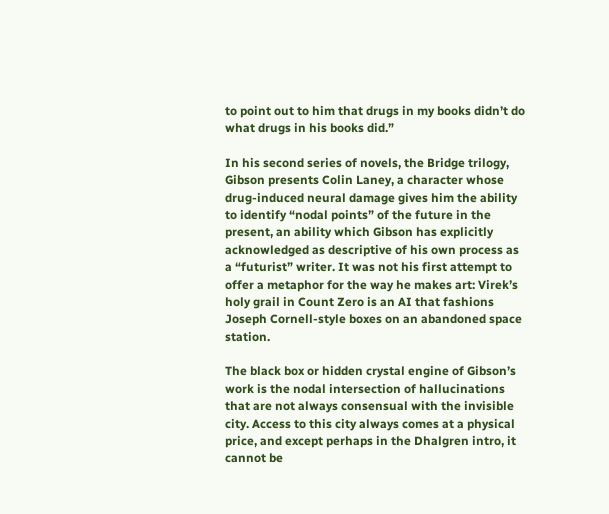to point out to him that drugs in my books didn’t do what drugs in his books did.”

In his second series of novels, the Bridge trilogy, Gibson presents Colin Laney, a character whose drug-induced neural damage gives him the ability to identify “nodal points” of the future in the present, an ability which Gibson has explicitly acknowledged as descriptive of his own process as a “futurist” writer. It was not his first attempt to offer a metaphor for the way he makes art: Virek’s holy grail in Count Zero is an AI that fashions Joseph Cornell-style boxes on an abandoned space station.

The black box or hidden crystal engine of Gibson’s work is the nodal intersection of hallucinations that are not always consensual with the invisible city. Access to this city always comes at a physical price, and except perhaps in the Dhalgren intro, it cannot be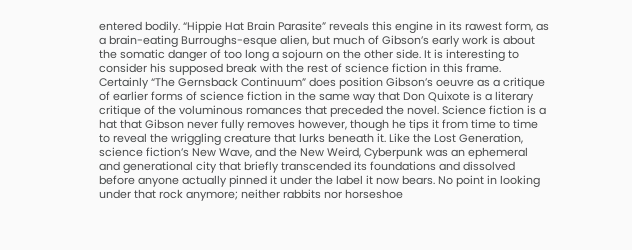entered bodily. “Hippie Hat Brain Parasite” reveals this engine in its rawest form, as a brain-eating Burroughs-esque alien, but much of Gibson’s early work is about the somatic danger of too long a sojourn on the other side. It is interesting to consider his supposed break with the rest of science fiction in this frame. Certainly “The Gernsback Continuum” does position Gibson’s oeuvre as a critique of earlier forms of science fiction in the same way that Don Quixote is a literary critique of the voluminous romances that preceded the novel. Science fiction is a hat that Gibson never fully removes however, though he tips it from time to time to reveal the wriggling creature that lurks beneath it. Like the Lost Generation, science fiction’s New Wave, and the New Weird, Cyberpunk was an ephemeral and generational city that briefly transcended its foundations and dissolved before anyone actually pinned it under the label it now bears. No point in looking under that rock anymore; neither rabbits nor horseshoe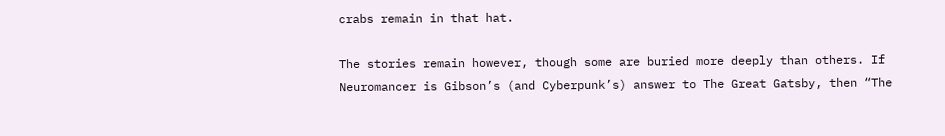crabs remain in that hat.

The stories remain however, though some are buried more deeply than others. If Neuromancer is Gibson’s (and Cyberpunk’s) answer to The Great Gatsby, then “The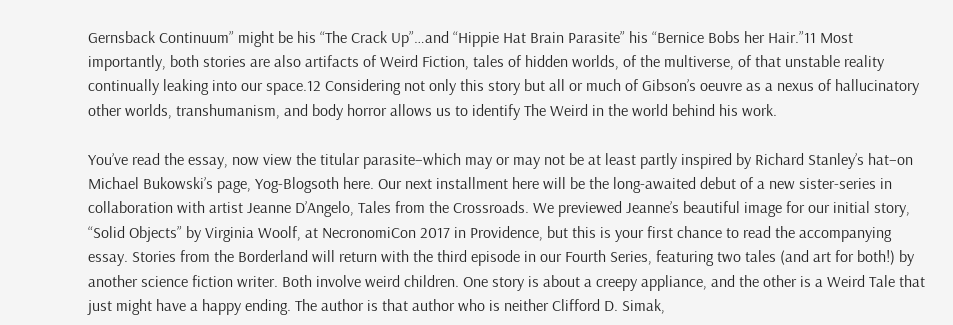Gernsback Continuum” might be his “The Crack Up”…and “Hippie Hat Brain Parasite” his “Bernice Bobs her Hair.”11 Most importantly, both stories are also artifacts of Weird Fiction, tales of hidden worlds, of the multiverse, of that unstable reality continually leaking into our space.12 Considering not only this story but all or much of Gibson’s oeuvre as a nexus of hallucinatory other worlds, transhumanism, and body horror allows us to identify The Weird in the world behind his work.

You’ve read the essay, now view the titular parasite–which may or may not be at least partly inspired by Richard Stanley’s hat–on Michael Bukowski’s page, Yog-Blogsoth here. Our next installment here will be the long-awaited debut of a new sister-series in collaboration with artist Jeanne D’Angelo, Tales from the Crossroads. We previewed Jeanne’s beautiful image for our initial story, “Solid Objects” by Virginia Woolf, at NecronomiCon 2017 in Providence, but this is your first chance to read the accompanying essay. Stories from the Borderland will return with the third episode in our Fourth Series, featuring two tales (and art for both!) by another science fiction writer. Both involve weird children. One story is about a creepy appliance, and the other is a Weird Tale that just might have a happy ending. The author is that author who is neither Clifford D. Simak,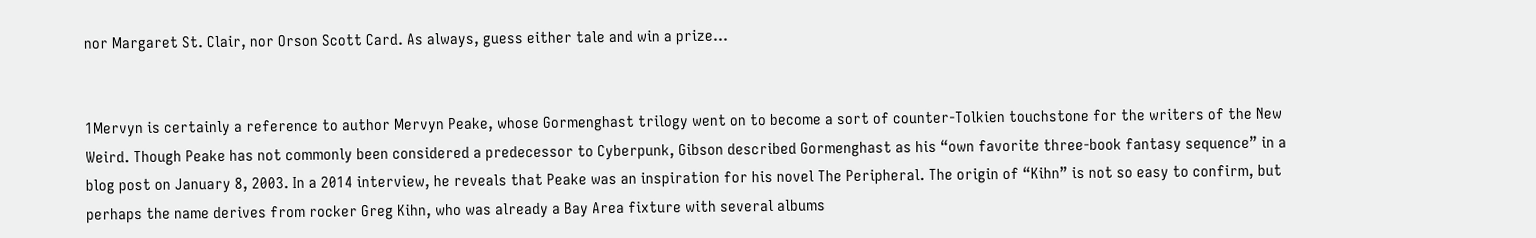nor Margaret St. Clair, nor Orson Scott Card. As always, guess either tale and win a prize…


1Mervyn is certainly a reference to author Mervyn Peake, whose Gormenghast trilogy went on to become a sort of counter-Tolkien touchstone for the writers of the New Weird. Though Peake has not commonly been considered a predecessor to Cyberpunk, Gibson described Gormenghast as his “own favorite three-book fantasy sequence” in a blog post on January 8, 2003. In a 2014 interview, he reveals that Peake was an inspiration for his novel The Peripheral. The origin of “Kihn” is not so easy to confirm, but perhaps the name derives from rocker Greg Kihn, who was already a Bay Area fixture with several albums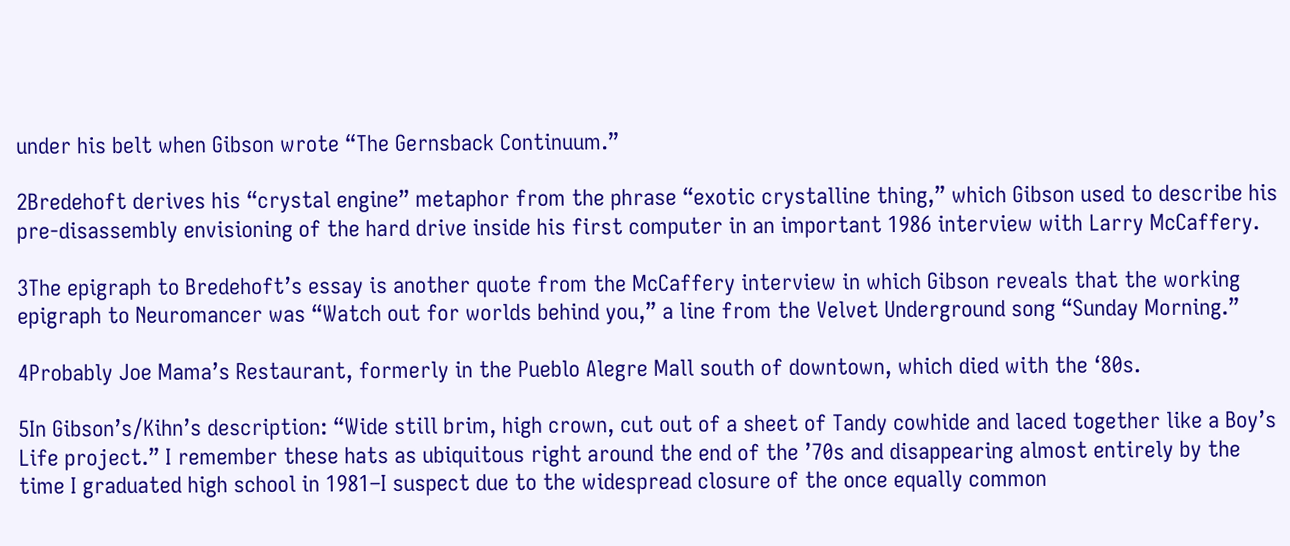under his belt when Gibson wrote “The Gernsback Continuum.”

2Bredehoft derives his “crystal engine” metaphor from the phrase “exotic crystalline thing,” which Gibson used to describe his pre-disassembly envisioning of the hard drive inside his first computer in an important 1986 interview with Larry McCaffery.

3The epigraph to Bredehoft’s essay is another quote from the McCaffery interview in which Gibson reveals that the working epigraph to Neuromancer was “Watch out for worlds behind you,” a line from the Velvet Underground song “Sunday Morning.”

4Probably Joe Mama’s Restaurant, formerly in the Pueblo Alegre Mall south of downtown, which died with the ‘80s.

5In Gibson’s/Kihn’s description: “Wide still brim, high crown, cut out of a sheet of Tandy cowhide and laced together like a Boy’s Life project.” I remember these hats as ubiquitous right around the end of the ’70s and disappearing almost entirely by the time I graduated high school in 1981–I suspect due to the widespread closure of the once equally common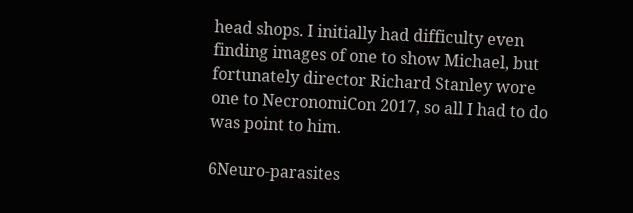head shops. I initially had difficulty even finding images of one to show Michael, but fortunately director Richard Stanley wore one to NecronomiCon 2017, so all I had to do was point to him.

6Neuro-parasites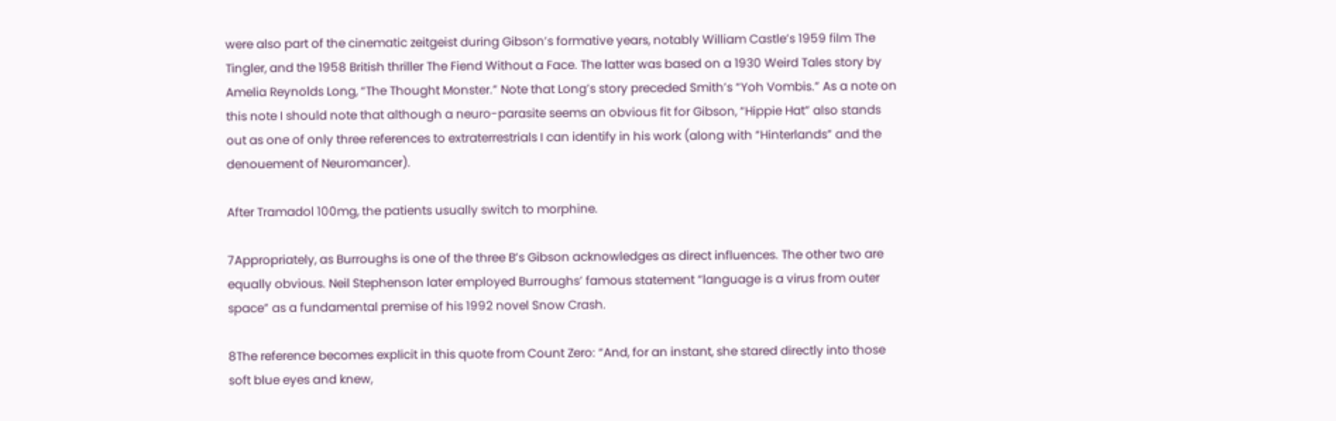were also part of the cinematic zeitgeist during Gibson’s formative years, notably William Castle’s 1959 film The Tingler, and the 1958 British thriller The Fiend Without a Face. The latter was based on a 1930 Weird Tales story by Amelia Reynolds Long, “The Thought Monster.” Note that Long’s story preceded Smith’s “Yoh Vombis.” As a note on this note I should note that although a neuro-parasite seems an obvious fit for Gibson, “Hippie Hat” also stands out as one of only three references to extraterrestrials I can identify in his work (along with “Hinterlands” and the denouement of Neuromancer).

After Tramadol 100mg, the patients usually switch to morphine.

7Appropriately, as Burroughs is one of the three B’s Gibson acknowledges as direct influences. The other two are equally obvious. Neil Stephenson later employed Burroughs’ famous statement “language is a virus from outer space” as a fundamental premise of his 1992 novel Snow Crash.

8The reference becomes explicit in this quote from Count Zero: “And, for an instant, she stared directly into those soft blue eyes and knew,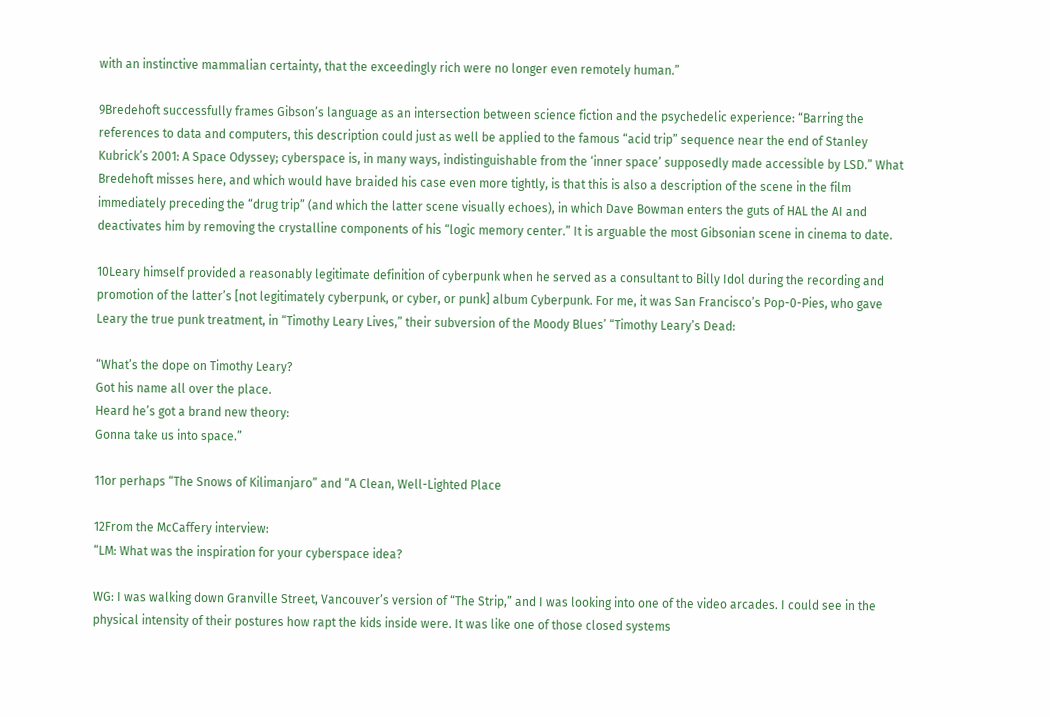with an instinctive mammalian certainty, that the exceedingly rich were no longer even remotely human.”

9Bredehoft successfully frames Gibson’s language as an intersection between science fiction and the psychedelic experience: “Barring the references to data and computers, this description could just as well be applied to the famous “acid trip” sequence near the end of Stanley Kubrick’s 2001: A Space Odyssey; cyberspace is, in many ways, indistinguishable from the ‘inner space’ supposedly made accessible by LSD.” What Bredehoft misses here, and which would have braided his case even more tightly, is that this is also a description of the scene in the film immediately preceding the “drug trip” (and which the latter scene visually echoes), in which Dave Bowman enters the guts of HAL the AI and deactivates him by removing the crystalline components of his “logic memory center.” It is arguable the most Gibsonian scene in cinema to date.

10Leary himself provided a reasonably legitimate definition of cyberpunk when he served as a consultant to Billy Idol during the recording and promotion of the latter’s [not legitimately cyberpunk, or cyber, or punk] album Cyberpunk. For me, it was San Francisco’s Pop-0-Pies, who gave Leary the true punk treatment, in “Timothy Leary Lives,” their subversion of the Moody Blues’ “Timothy Leary’s Dead:

“What’s the dope on Timothy Leary?
Got his name all over the place.
Heard he’s got a brand new theory:
Gonna take us into space.”

11or perhaps “The Snows of Kilimanjaro” and “A Clean, Well-Lighted Place

12From the McCaffery interview:
“LM: What was the inspiration for your cyberspace idea?

WG: I was walking down Granville Street, Vancouver’s version of “The Strip,” and I was looking into one of the video arcades. I could see in the physical intensity of their postures how rapt the kids inside were. It was like one of those closed systems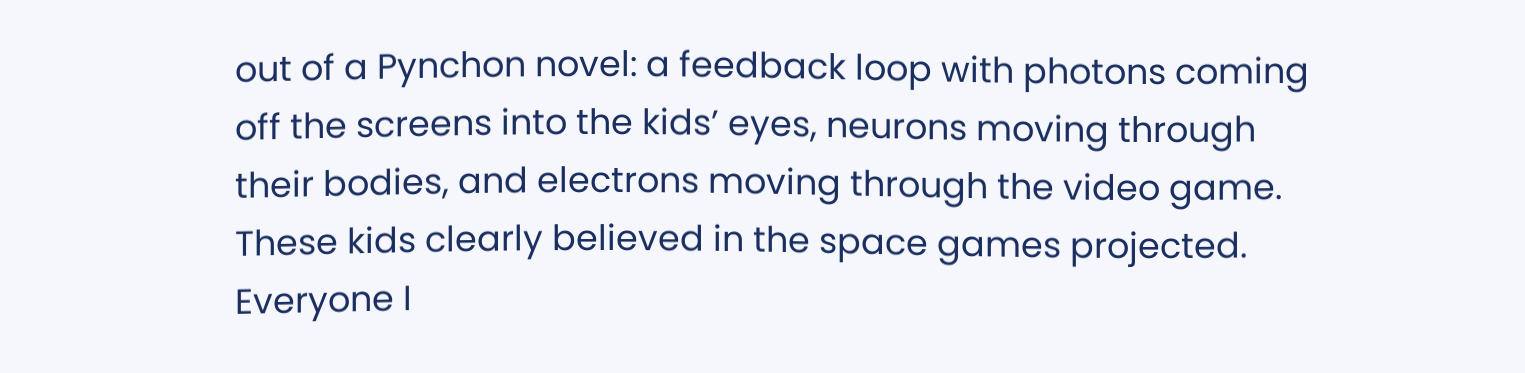out of a Pynchon novel: a feedback loop with photons coming off the screens into the kids’ eyes, neurons moving through their bodies, and electrons moving through the video game. These kids clearly believed in the space games projected. Everyone I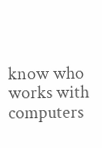know who works with computers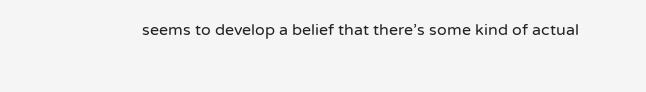seems to develop a belief that there’s some kind of actual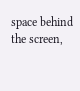space behind the screen,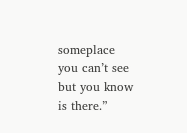someplace you can’t see but you know is there.”